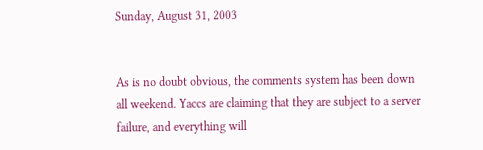Sunday, August 31, 2003


As is no doubt obvious, the comments system has been down all weekend. Yaccs are claiming that they are subject to a server failure, and everything will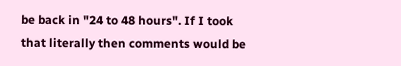be back in "24 to 48 hours". If I took that literally then comments would be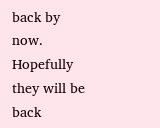back by now. Hopefully they will be back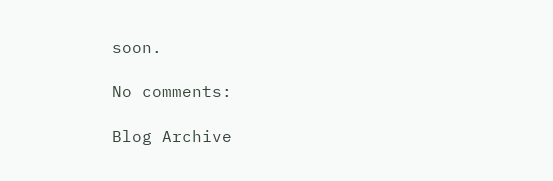soon.

No comments:

Blog Archive